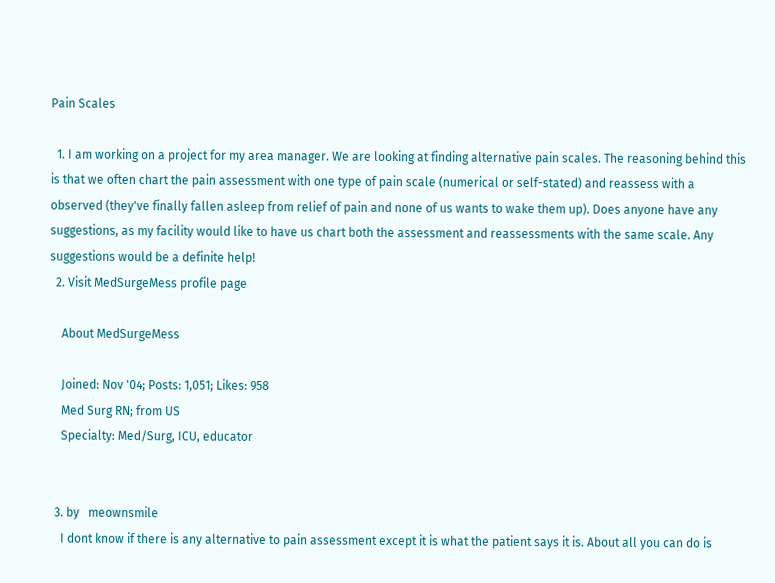Pain Scales

  1. I am working on a project for my area manager. We are looking at finding alternative pain scales. The reasoning behind this is that we often chart the pain assessment with one type of pain scale (numerical or self-stated) and reassess with a observed (they've finally fallen asleep from relief of pain and none of us wants to wake them up). Does anyone have any suggestions, as my facility would like to have us chart both the assessment and reassessments with the same scale. Any suggestions would be a definite help!
  2. Visit MedSurgeMess profile page

    About MedSurgeMess

    Joined: Nov '04; Posts: 1,051; Likes: 958
    Med Surg RN; from US
    Specialty: Med/Surg, ICU, educator


  3. by   meownsmile
    I dont know if there is any alternative to pain assessment except it is what the patient says it is. About all you can do is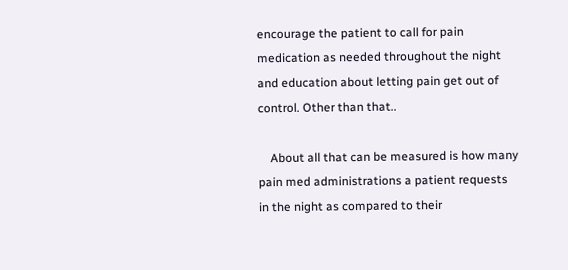encourage the patient to call for pain medication as needed throughout the night and education about letting pain get out of control. Other than that..

    About all that can be measured is how many pain med administrations a patient requests in the night as compared to their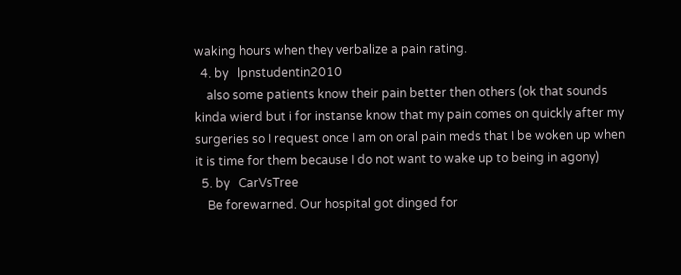waking hours when they verbalize a pain rating.
  4. by   lpnstudentin2010
    also some patients know their pain better then others (ok that sounds kinda wierd but i for instanse know that my pain comes on quickly after my surgeries so I request once I am on oral pain meds that I be woken up when it is time for them because I do not want to wake up to being in agony)
  5. by   CarVsTree
    Be forewarned. Our hospital got dinged for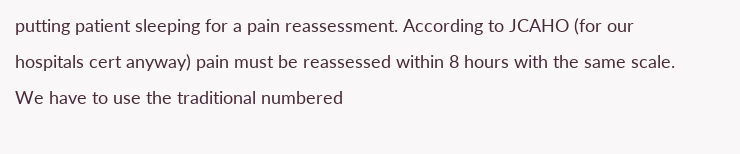putting patient sleeping for a pain reassessment. According to JCAHO (for our hospitals cert anyway) pain must be reassessed within 8 hours with the same scale. We have to use the traditional numbered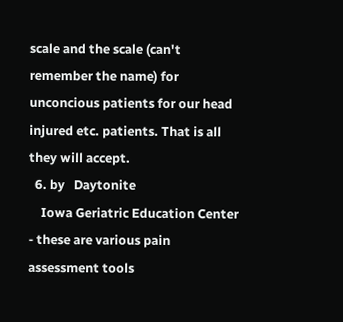scale and the scale (can't remember the name) for unconcious patients for our head injured etc. patients. That is all they will accept.
  6. by   Daytonite
    Iowa Geriatric Education Center - these are various pain assessment tools